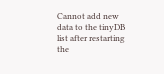Cannot add new data to the tinyDB list after restarting the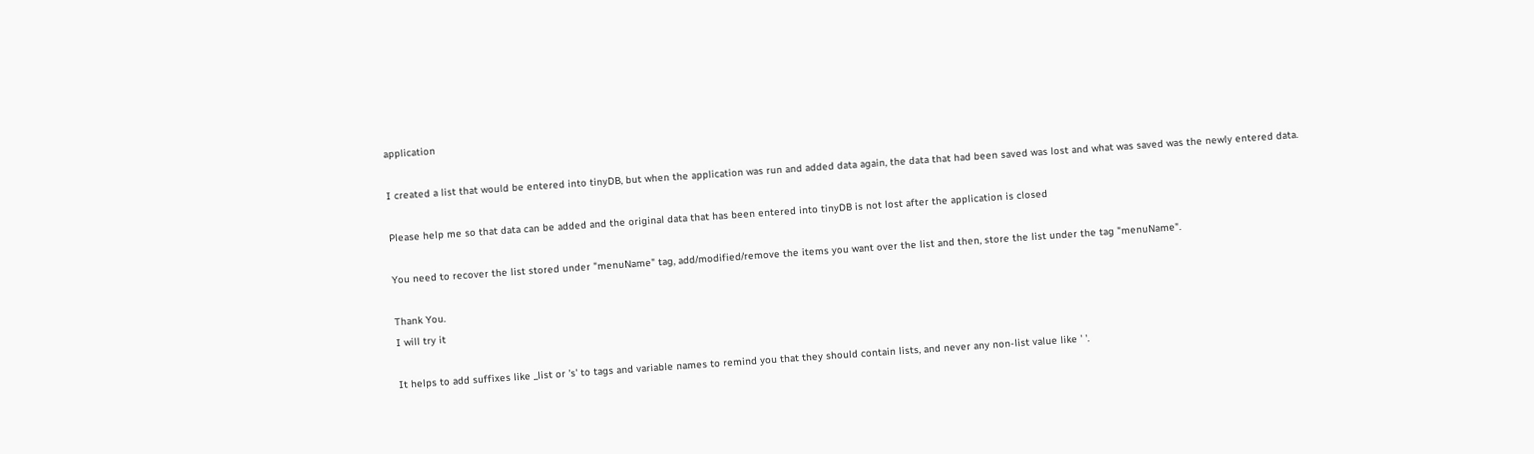application

I created a list that would be entered into tinyDB, but when the application was run and added data again, the data that had been saved was lost and what was saved was the newly entered data.

Please help me so that data can be added and the original data that has been entered into tinyDB is not lost after the application is closed

You need to recover the list stored under "menuName" tag, add/modified/remove the items you want over the list and then, store the list under the tag "menuName".

Thank You.
I will try it

It helps to add suffixes like _list or 's' to tags and variable names to remind you that they should contain lists, and never any non-list value like ' '.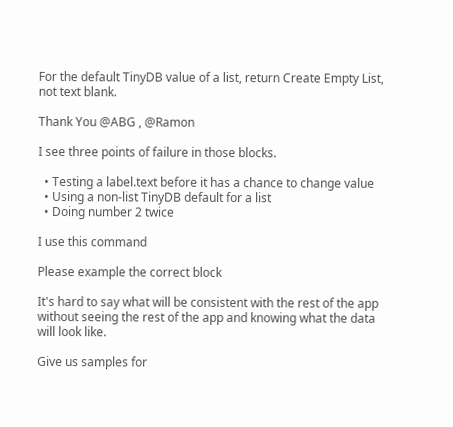For the default TinyDB value of a list, return Create Empty List, not text blank.

Thank You @ABG , @Ramon

I see three points of failure in those blocks.

  • Testing a label.text before it has a chance to change value
  • Using a non-list TinyDB default for a list
  • Doing number 2 twice

I use this command

Please example the correct block

It's hard to say what will be consistent with the rest of the app without seeing the rest of the app and knowing what the data will look like.

Give us samples for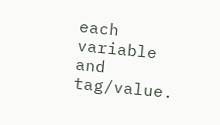each variable and tag/value.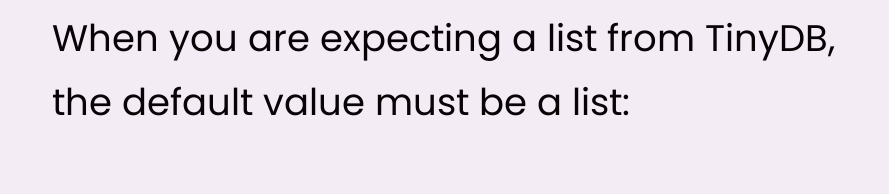When you are expecting a list from TinyDB, the default value must be a list: